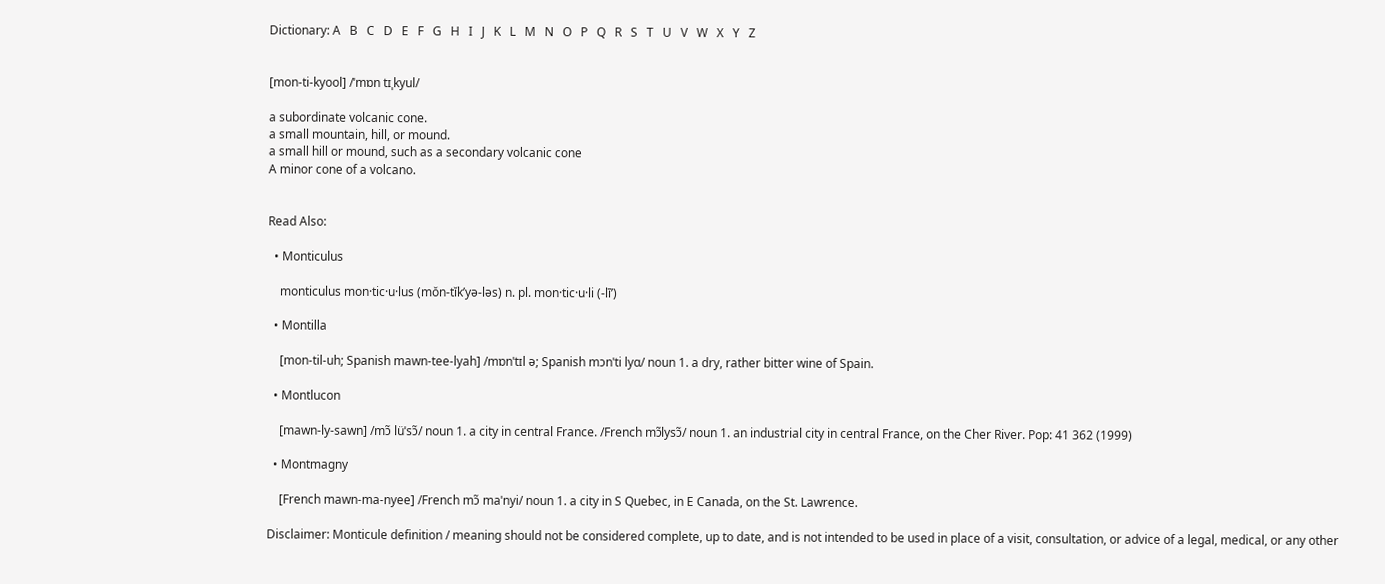Dictionary: A   B   C   D   E   F   G   H   I   J   K   L   M   N   O   P   Q   R   S   T   U   V   W   X   Y   Z


[mon-ti-kyool] /ˈmɒn tɪˌkyul/

a subordinate volcanic cone.
a small mountain, hill, or mound.
a small hill or mound, such as a secondary volcanic cone
A minor cone of a volcano.


Read Also:

  • Monticulus

    monticulus mon·tic·u·lus (mŏn-tĭk’yə-ləs) n. pl. mon·tic·u·li (-lī’)

  • Montilla

    [mon-til-uh; Spanish mawn-tee-lyah] /mɒnˈtɪl ə; Spanish mɔnˈti lyɑ/ noun 1. a dry, rather bitter wine of Spain.

  • Montlucon

    [mawn-ly-sawn] /mɔ̃ lüˈsɔ̃/ noun 1. a city in central France. /French mɔ̃lysɔ̃/ noun 1. an industrial city in central France, on the Cher River. Pop: 41 362 (1999)

  • Montmagny

    [French mawn-ma-nyee] /French mɔ̃ maˈnyi/ noun 1. a city in S Quebec, in E Canada, on the St. Lawrence.

Disclaimer: Monticule definition / meaning should not be considered complete, up to date, and is not intended to be used in place of a visit, consultation, or advice of a legal, medical, or any other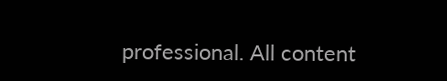professional. All content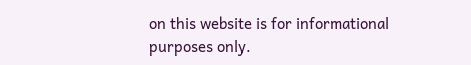on this website is for informational purposes only.